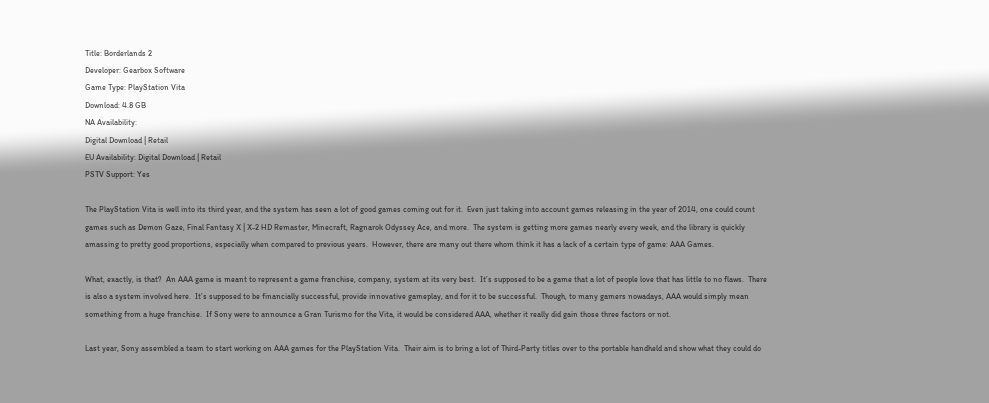Title: Borderlands 2
Developer: Gearbox Software
Game Type: PlayStation Vita
Download: 4.8 GB
NA Availability:
Digital Download | Retail
EU Availability: Digital Download | Retail
PSTV Support: Yes

The PlayStation Vita is well into its third year, and the system has seen a lot of good games coming out for it.  Even just taking into account games releasing in the year of 2014, one could count games such as Demon Gaze, Final Fantasy X | X-2 HD Remaster, Minecraft, Ragnarok Odyssey Ace, and more.  The system is getting more games nearly every week, and the library is quickly amassing to pretty good proportions, especially when compared to previous years.  However, there are many out there whom think it has a lack of a certain type of game: AAA Games.

What, exactly, is that?  An AAA game is meant to represent a game franchise, company, system at its very best.  It’s supposed to be a game that a lot of people love that has little to no flaws.  There is also a system involved here.  It’s supposed to be financially successful, provide innovative gameplay, and for it to be successful.  Though, to many gamers nowadays, AAA would simply mean something from a huge franchise.  If Sony were to announce a Gran Turismo for the Vita, it would be considered AAA, whether it really did gain those three factors or not.

Last year, Sony assembled a team to start working on AAA games for the PlayStation Vita.  Their aim is to bring a lot of Third-Party titles over to the portable handheld and show what they could do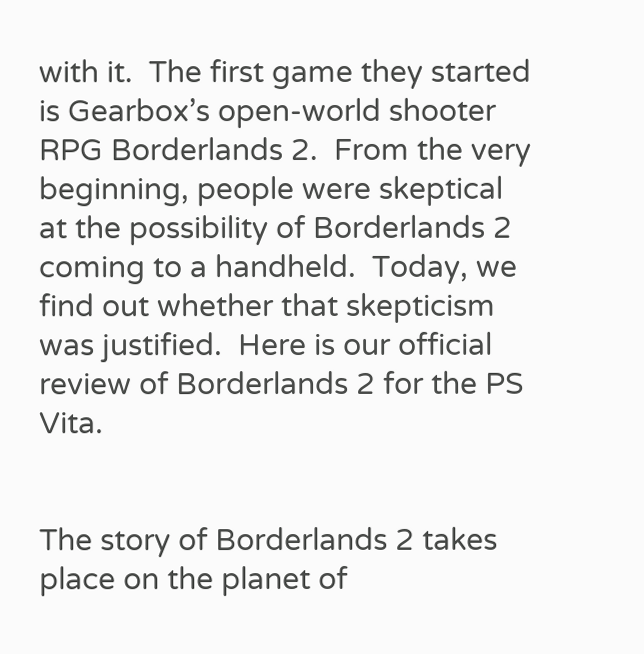with it.  The first game they started is Gearbox’s open-world shooter RPG Borderlands 2.  From the very beginning, people were skeptical at the possibility of Borderlands 2 coming to a handheld.  Today, we find out whether that skepticism was justified.  Here is our official review of Borderlands 2 for the PS Vita.


The story of Borderlands 2 takes place on the planet of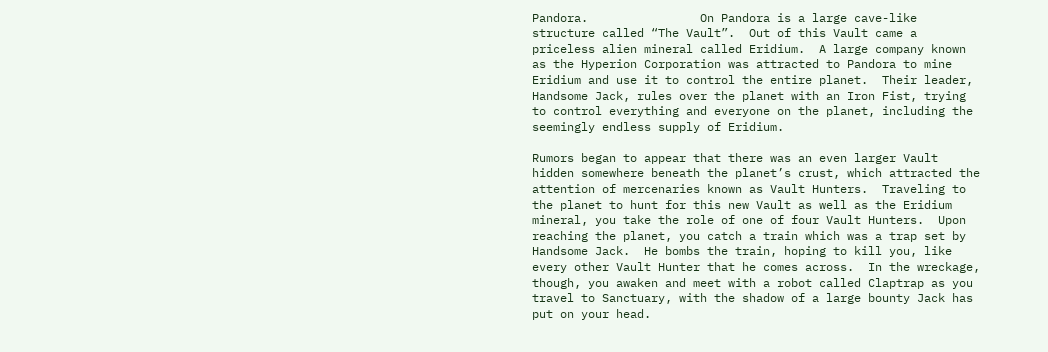Pandora.                On Pandora is a large cave-like structure called “The Vault”.  Out of this Vault came a priceless alien mineral called Eridium.  A large company known as the Hyperion Corporation was attracted to Pandora to mine Eridium and use it to control the entire planet.  Their leader, Handsome Jack, rules over the planet with an Iron Fist, trying to control everything and everyone on the planet, including the seemingly endless supply of Eridium.

Rumors began to appear that there was an even larger Vault hidden somewhere beneath the planet’s crust, which attracted the attention of mercenaries known as Vault Hunters.  Traveling to the planet to hunt for this new Vault as well as the Eridium mineral, you take the role of one of four Vault Hunters.  Upon reaching the planet, you catch a train which was a trap set by Handsome Jack.  He bombs the train, hoping to kill you, like every other Vault Hunter that he comes across.  In the wreckage, though, you awaken and meet with a robot called Claptrap as you travel to Sanctuary, with the shadow of a large bounty Jack has put on your head.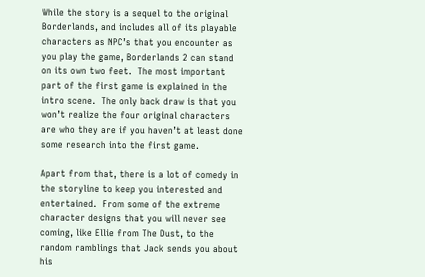While the story is a sequel to the original Borderlands, and includes all of its playable characters as NPC’s that you encounter as you play the game, Borderlands 2 can stand on its own two feet.  The most important part of the first game is explained in the intro scene.  The only back draw is that you won’t realize the four original characters are who they are if you haven’t at least done some research into the first game.

Apart from that, there is a lot of comedy in the storyline to keep you interested and entertained.  From some of the extreme character designs that you will never see coming, like Ellie from The Dust, to the random ramblings that Jack sends you about his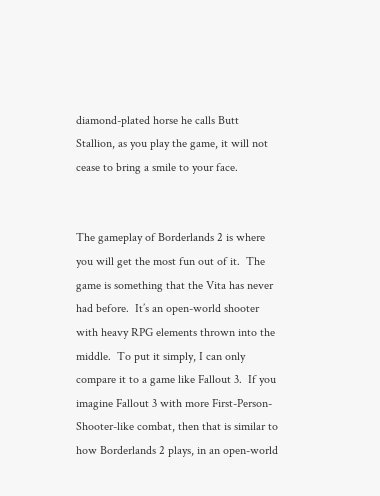diamond-plated horse he calls Butt Stallion, as you play the game, it will not cease to bring a smile to your face.


The gameplay of Borderlands 2 is where you will get the most fun out of it.  The game is something that the Vita has never had before.  It’s an open-world shooter with heavy RPG elements thrown into the middle.  To put it simply, I can only compare it to a game like Fallout 3.  If you imagine Fallout 3 with more First-Person-Shooter-like combat, then that is similar to how Borderlands 2 plays, in an open-world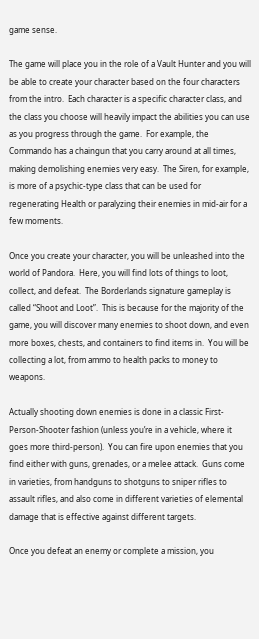game sense.

The game will place you in the role of a Vault Hunter and you will be able to create your character based on the four characters from the intro.  Each character is a specific character class, and the class you choose will heavily impact the abilities you can use as you progress through the game.  For example, the Commando has a chaingun that you carry around at all times, making demolishing enemies very easy.  The Siren, for example, is more of a psychic-type class that can be used for regenerating Health or paralyzing their enemies in mid-air for a few moments.

Once you create your character, you will be unleashed into the world of Pandora.  Here, you will find lots of things to loot, collect, and defeat.  The Borderlands signature gameplay is called “Shoot and Loot”.  This is because for the majority of the game, you will discover many enemies to shoot down, and even more boxes, chests, and containers to find items in.  You will be collecting a lot, from ammo to health packs to money to weapons.

Actually shooting down enemies is done in a classic First-Person-Shooter fashion (unless you’re in a vehicle, where it goes more third-person).  You can fire upon enemies that you find either with guns, grenades, or a melee attack.  Guns come in varieties, from handguns to shotguns to sniper rifles to assault rifles, and also come in different varieties of elemental damage that is effective against different targets.

Once you defeat an enemy or complete a mission, you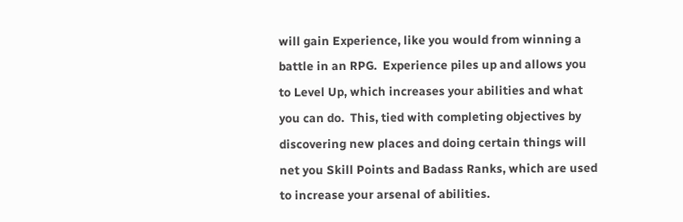will gain Experience, like you would from winning a battle in an RPG.  Experience piles up and allows you to Level Up, which increases your abilities and what you can do.  This, tied with completing objectives by discovering new places and doing certain things will net you Skill Points and Badass Ranks, which are used to increase your arsenal of abilities.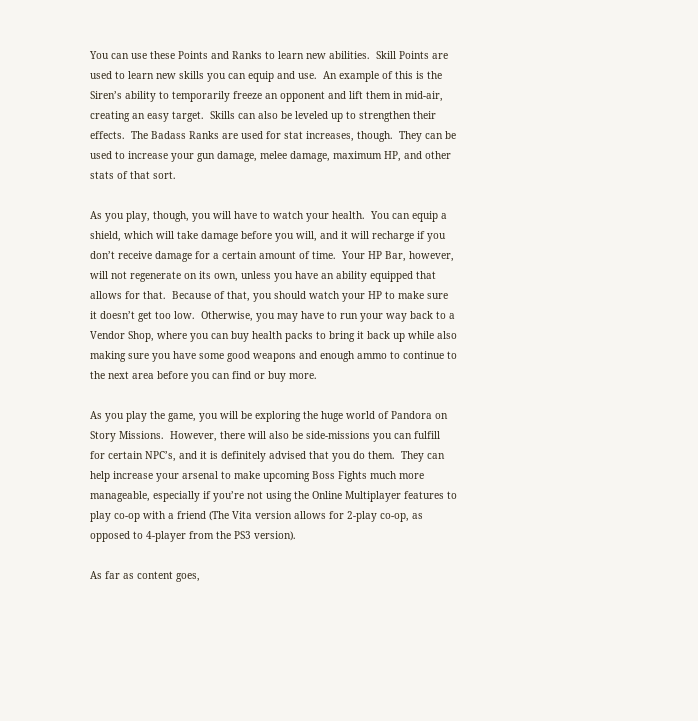You can use these Points and Ranks to learn new abilities.  Skill Points are used to learn new skills you can equip and use.  An example of this is the Siren’s ability to temporarily freeze an opponent and lift them in mid-air, creating an easy target.  Skills can also be leveled up to strengthen their effects.  The Badass Ranks are used for stat increases, though.  They can be used to increase your gun damage, melee damage, maximum HP, and other stats of that sort.

As you play, though, you will have to watch your health.  You can equip a shield, which will take damage before you will, and it will recharge if you don’t receive damage for a certain amount of time.  Your HP Bar, however, will not regenerate on its own, unless you have an ability equipped that allows for that.  Because of that, you should watch your HP to make sure it doesn’t get too low.  Otherwise, you may have to run your way back to a Vendor Shop, where you can buy health packs to bring it back up while also making sure you have some good weapons and enough ammo to continue to the next area before you can find or buy more.

As you play the game, you will be exploring the huge world of Pandora on Story Missions.  However, there will also be side-missions you can fulfill for certain NPC’s, and it is definitely advised that you do them.  They can help increase your arsenal to make upcoming Boss Fights much more manageable, especially if you’re not using the Online Multiplayer features to play co-op with a friend (The Vita version allows for 2-play co-op, as opposed to 4-player from the PS3 version).

As far as content goes,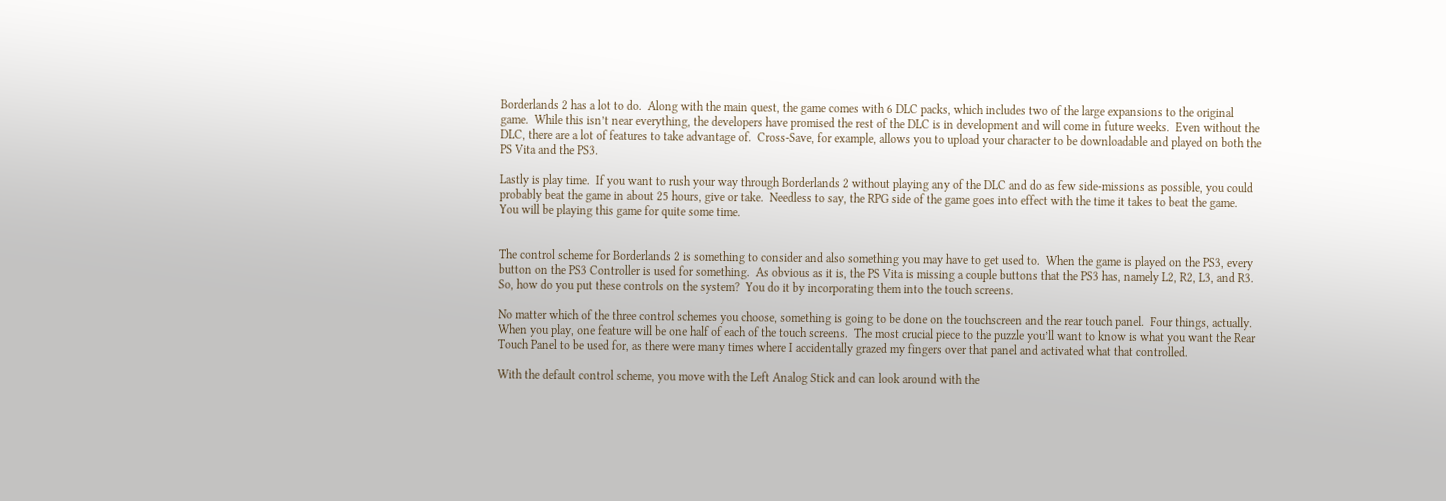Borderlands 2 has a lot to do.  Along with the main quest, the game comes with 6 DLC packs, which includes two of the large expansions to the original game.  While this isn’t near everything, the developers have promised the rest of the DLC is in development and will come in future weeks.  Even without the DLC, there are a lot of features to take advantage of.  Cross-Save, for example, allows you to upload your character to be downloadable and played on both the PS Vita and the PS3.

Lastly is play time.  If you want to rush your way through Borderlands 2 without playing any of the DLC and do as few side-missions as possible, you could probably beat the game in about 25 hours, give or take.  Needless to say, the RPG side of the game goes into effect with the time it takes to beat the game.  You will be playing this game for quite some time.


The control scheme for Borderlands 2 is something to consider and also something you may have to get used to.  When the game is played on the PS3, every button on the PS3 Controller is used for something.  As obvious as it is, the PS Vita is missing a couple buttons that the PS3 has, namely L2, R2, L3, and R3.  So, how do you put these controls on the system?  You do it by incorporating them into the touch screens.

No matter which of the three control schemes you choose, something is going to be done on the touchscreen and the rear touch panel.  Four things, actually.  When you play, one feature will be one half of each of the touch screens.  The most crucial piece to the puzzle you’ll want to know is what you want the Rear Touch Panel to be used for, as there were many times where I accidentally grazed my fingers over that panel and activated what that controlled.

With the default control scheme, you move with the Left Analog Stick and can look around with the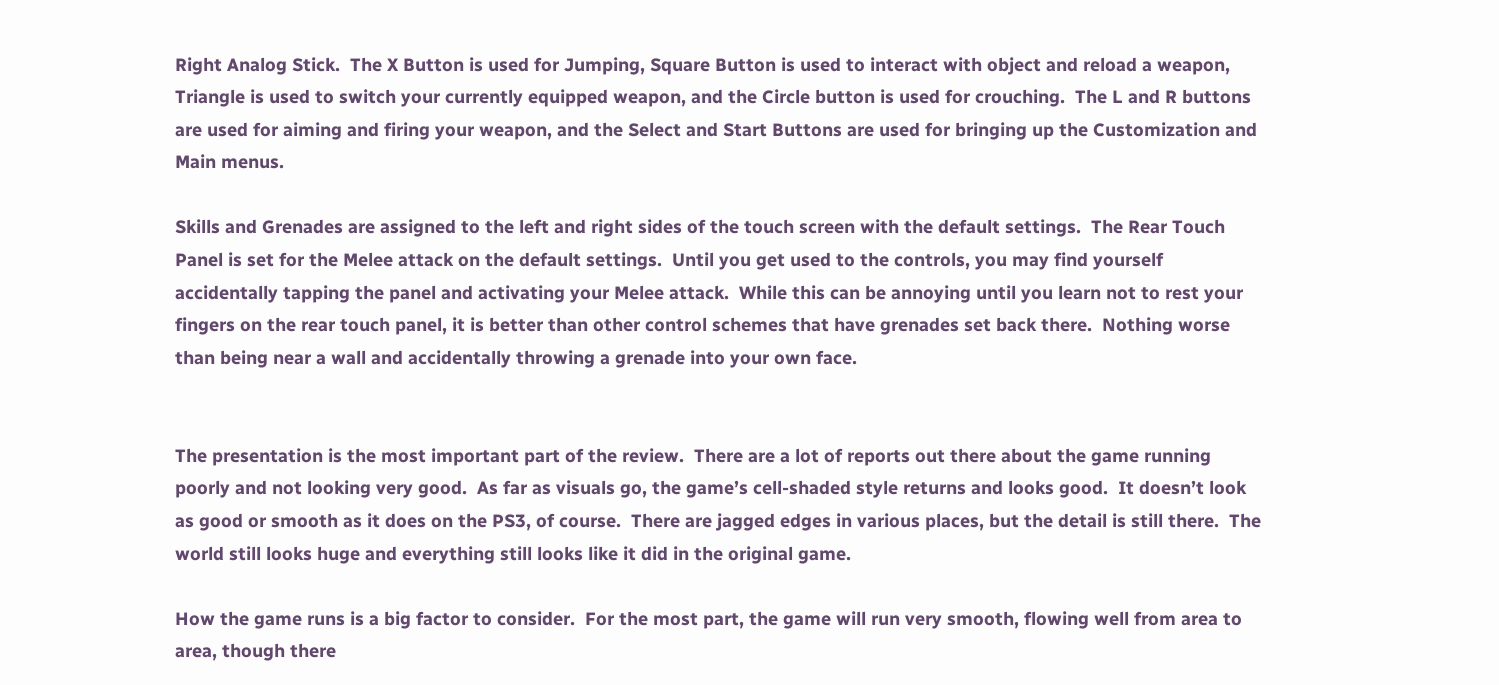Right Analog Stick.  The X Button is used for Jumping, Square Button is used to interact with object and reload a weapon, Triangle is used to switch your currently equipped weapon, and the Circle button is used for crouching.  The L and R buttons are used for aiming and firing your weapon, and the Select and Start Buttons are used for bringing up the Customization and Main menus.

Skills and Grenades are assigned to the left and right sides of the touch screen with the default settings.  The Rear Touch Panel is set for the Melee attack on the default settings.  Until you get used to the controls, you may find yourself accidentally tapping the panel and activating your Melee attack.  While this can be annoying until you learn not to rest your fingers on the rear touch panel, it is better than other control schemes that have grenades set back there.  Nothing worse than being near a wall and accidentally throwing a grenade into your own face.


The presentation is the most important part of the review.  There are a lot of reports out there about the game running poorly and not looking very good.  As far as visuals go, the game’s cell-shaded style returns and looks good.  It doesn’t look as good or smooth as it does on the PS3, of course.  There are jagged edges in various places, but the detail is still there.  The world still looks huge and everything still looks like it did in the original game.

How the game runs is a big factor to consider.  For the most part, the game will run very smooth, flowing well from area to area, though there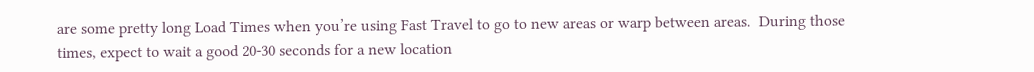are some pretty long Load Times when you’re using Fast Travel to go to new areas or warp between areas.  During those times, expect to wait a good 20-30 seconds for a new location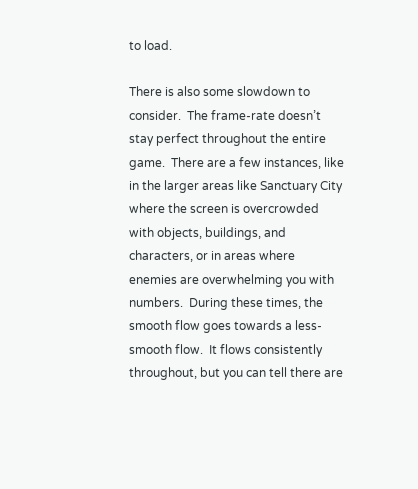to load.

There is also some slowdown to consider.  The frame-rate doesn’t stay perfect throughout the entire game.  There are a few instances, like in the larger areas like Sanctuary City where the screen is overcrowded with objects, buildings, and characters, or in areas where enemies are overwhelming you with numbers.  During these times, the smooth flow goes towards a less-smooth flow.  It flows consistently throughout, but you can tell there are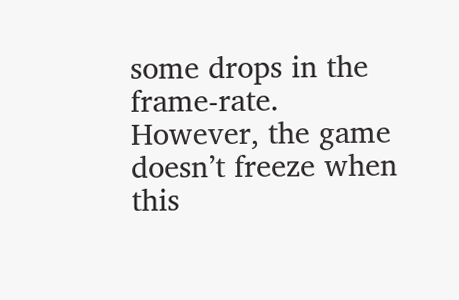some drops in the frame-rate.  However, the game doesn’t freeze when this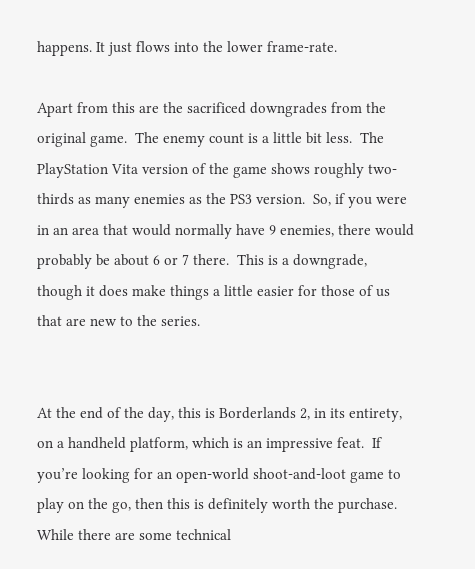happens. It just flows into the lower frame-rate.

Apart from this are the sacrificed downgrades from the original game.  The enemy count is a little bit less.  The PlayStation Vita version of the game shows roughly two-thirds as many enemies as the PS3 version.  So, if you were in an area that would normally have 9 enemies, there would probably be about 6 or 7 there.  This is a downgrade, though it does make things a little easier for those of us that are new to the series.


At the end of the day, this is Borderlands 2, in its entirety, on a handheld platform, which is an impressive feat.  If you’re looking for an open-world shoot-and-loot game to play on the go, then this is definitely worth the purchase.  While there are some technical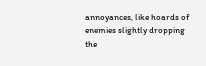annoyances, like hoards of enemies slightly dropping the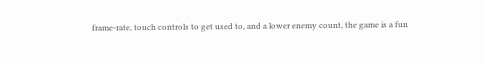frame-rate, touch controls to get used to, and a lower enemy count, the game is a fun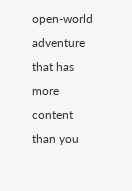open-world adventure that has more content than you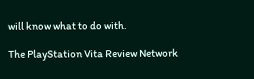will know what to do with.

The PlayStation Vita Review Network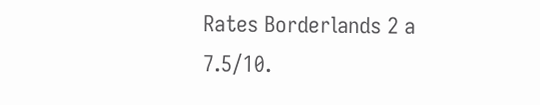Rates Borderlands 2 a 7.5/10.